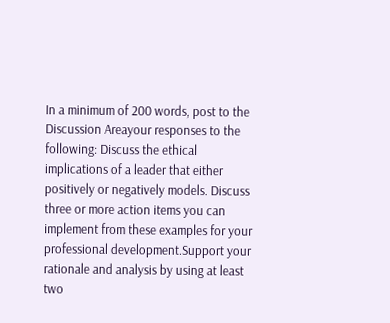In a minimum of 200 words, post to the Discussion Areayour responses to the following: Discuss the ethical implications of a leader that either positively or negatively models. Discuss three or more action items you can implement from these examples for your professional development.Support your rationale and analysis by using at least two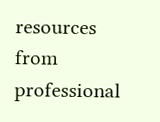resources from professional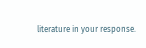literature in your response.